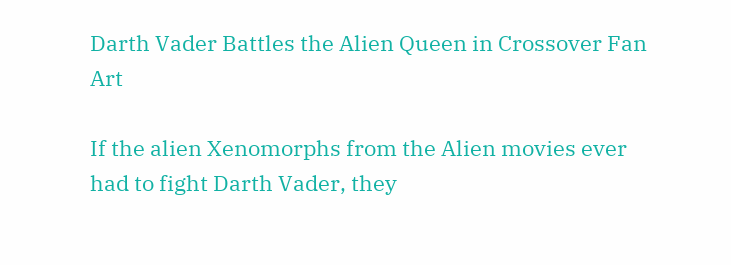Darth Vader Battles the Alien Queen in Crossover Fan Art

If the alien Xenomorphs from the Alien movies ever had to fight Darth Vader, they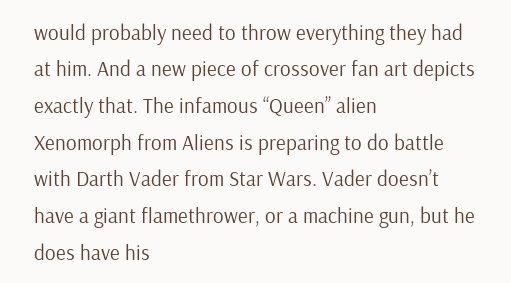would probably need to throw everything they had at him. And a new piece of crossover fan art depicts exactly that. The infamous “Queen” alien Xenomorph from Aliens is preparing to do battle with Darth Vader from Star Wars. Vader doesn’t have a giant flamethrower, or a machine gun, but he does have his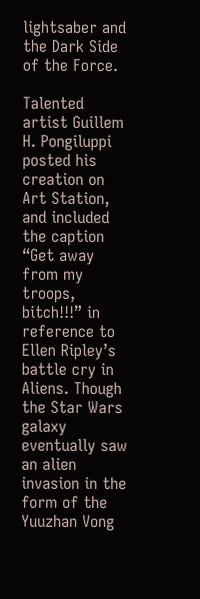lightsaber and the Dark Side of the Force.

Talented artist Guillem H. Pongiluppi posted his creation on Art Station, and included the caption “Get away from my troops, bitch!!!” in reference to Ellen Ripley’s battle cry in Aliens. Though the Star Wars galaxy eventually saw an alien invasion in the form of the Yuuzhan Vong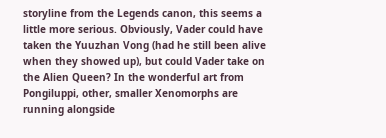storyline from the Legends canon, this seems a little more serious. Obviously, Vader could have taken the Yuuzhan Vong (had he still been alive when they showed up), but could Vader take on the Alien Queen? In the wonderful art from Pongiluppi, other, smaller Xenomorphs are running alongside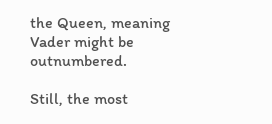the Queen, meaning Vader might be outnumbered.

Still, the most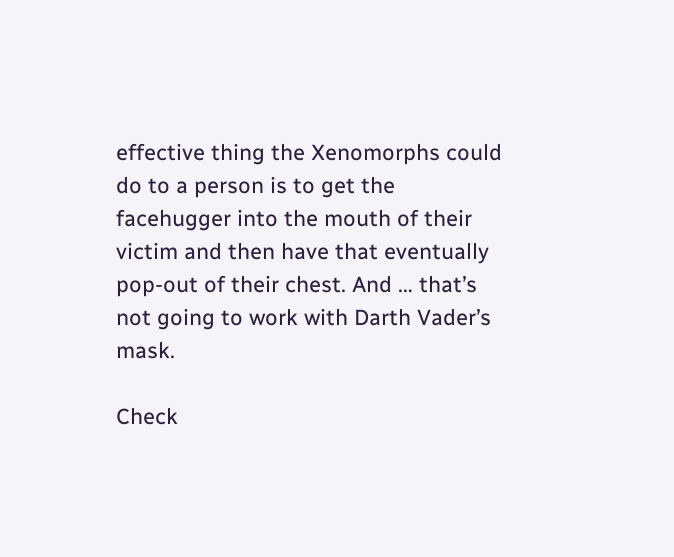effective thing the Xenomorphs could do to a person is to get the facehugger into the mouth of their victim and then have that eventually pop-out of their chest. And … that’s not going to work with Darth Vader’s mask.

Check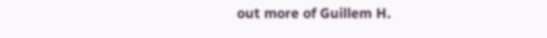out more of Guillem H.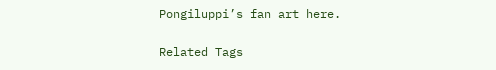Pongiluppi’s fan art here.

Related Tags